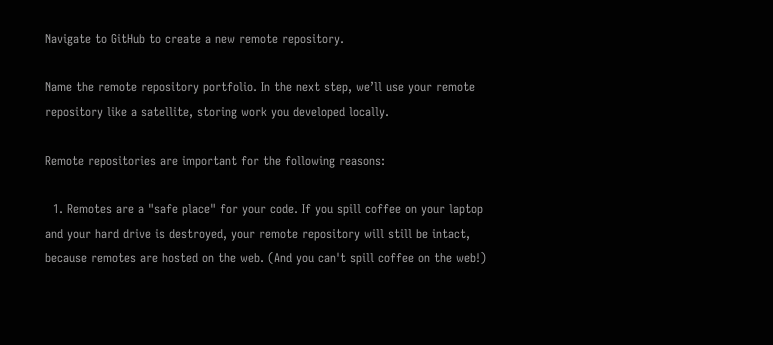Navigate to GitHub to create a new remote repository.

Name the remote repository portfolio. In the next step, we’ll use your remote repository like a satellite, storing work you developed locally.

Remote repositories are important for the following reasons:

  1. Remotes are a "safe place" for your code. If you spill coffee on your laptop and your hard drive is destroyed, your remote repository will still be intact, because remotes are hosted on the web. (And you can't spill coffee on the web!)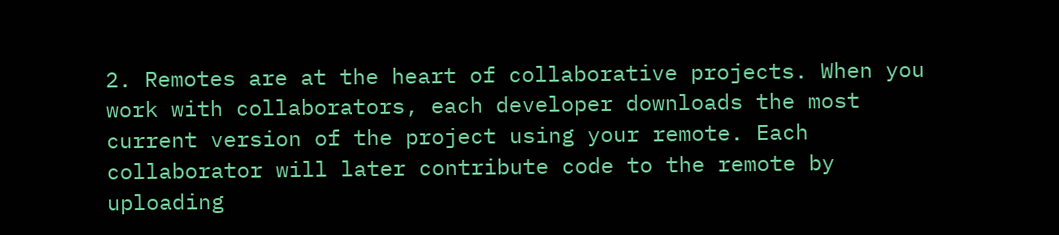2. Remotes are at the heart of collaborative projects. When you work with collaborators, each developer downloads the most current version of the project using your remote. Each collaborator will later contribute code to the remote by uploading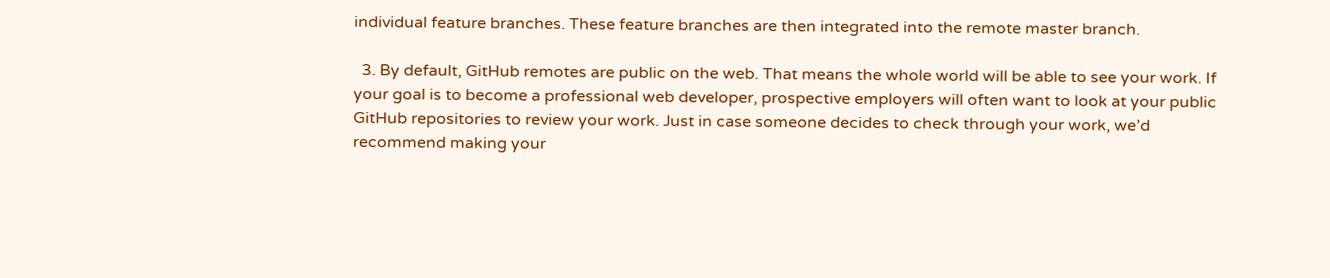individual feature branches. These feature branches are then integrated into the remote master branch.

  3. By default, GitHub remotes are public on the web. That means the whole world will be able to see your work. If your goal is to become a professional web developer, prospective employers will often want to look at your public GitHub repositories to review your work. Just in case someone decides to check through your work, we’d recommend making your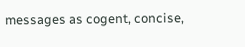messages as cogent, concise,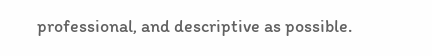professional, and descriptive as possible.